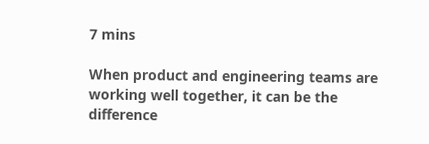7 mins

When product and engineering teams are working well together, it can be the difference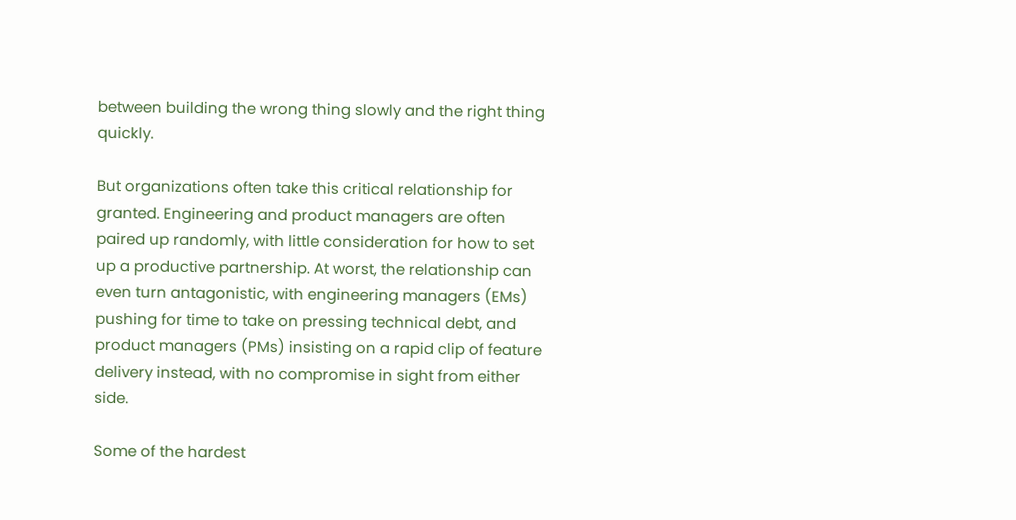between building the wrong thing slowly and the right thing quickly.

But organizations often take this critical relationship for granted. Engineering and product managers are often paired up randomly, with little consideration for how to set up a productive partnership. At worst, the relationship can even turn antagonistic, with engineering managers (EMs) pushing for time to take on pressing technical debt, and product managers (PMs) insisting on a rapid clip of feature delivery instead, with no compromise in sight from either side.

Some of the hardest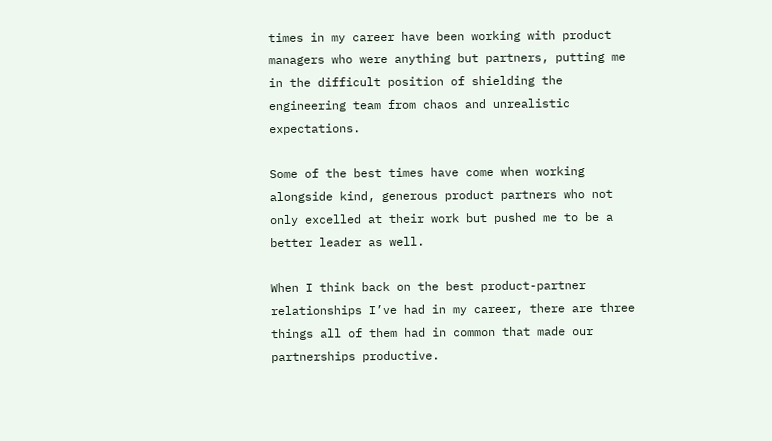times in my career have been working with product managers who were anything but partners, putting me in the difficult position of shielding the engineering team from chaos and unrealistic expectations.

Some of the best times have come when working alongside kind, generous product partners who not only excelled at their work but pushed me to be a better leader as well.

When I think back on the best product-partner relationships I’ve had in my career, there are three things all of them had in common that made our partnerships productive.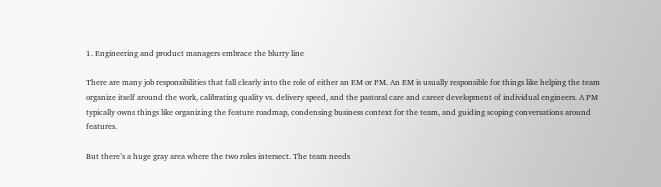1. Engineering and product managers embrace the blurry line

There are many job responsibilities that fall clearly into the role of either an EM or PM. An EM is usually responsible for things like helping the team organize itself around the work, calibrating quality vs. delivery speed, and the pastoral care and career development of individual engineers. A PM typically owns things like organizing the feature roadmap, condensing business context for the team, and guiding scoping conversations around features.

But there’s a huge gray area where the two roles intersect. The team needs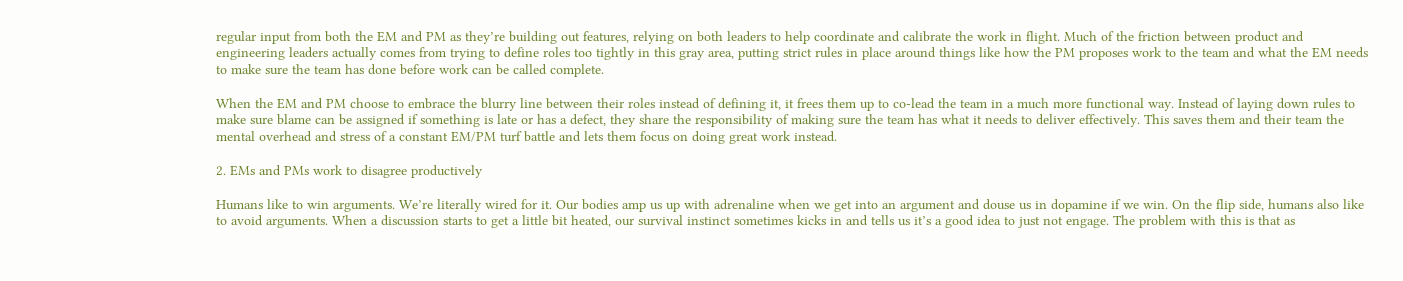regular input from both the EM and PM as they’re building out features, relying on both leaders to help coordinate and calibrate the work in flight. Much of the friction between product and engineering leaders actually comes from trying to define roles too tightly in this gray area, putting strict rules in place around things like how the PM proposes work to the team and what the EM needs to make sure the team has done before work can be called complete.

When the EM and PM choose to embrace the blurry line between their roles instead of defining it, it frees them up to co-lead the team in a much more functional way. Instead of laying down rules to make sure blame can be assigned if something is late or has a defect, they share the responsibility of making sure the team has what it needs to deliver effectively. This saves them and their team the mental overhead and stress of a constant EM/PM turf battle and lets them focus on doing great work instead.

2. EMs and PMs work to disagree productively

Humans like to win arguments. We’re literally wired for it. Our bodies amp us up with adrenaline when we get into an argument and douse us in dopamine if we win. On the flip side, humans also like to avoid arguments. When a discussion starts to get a little bit heated, our survival instinct sometimes kicks in and tells us it’s a good idea to just not engage. The problem with this is that as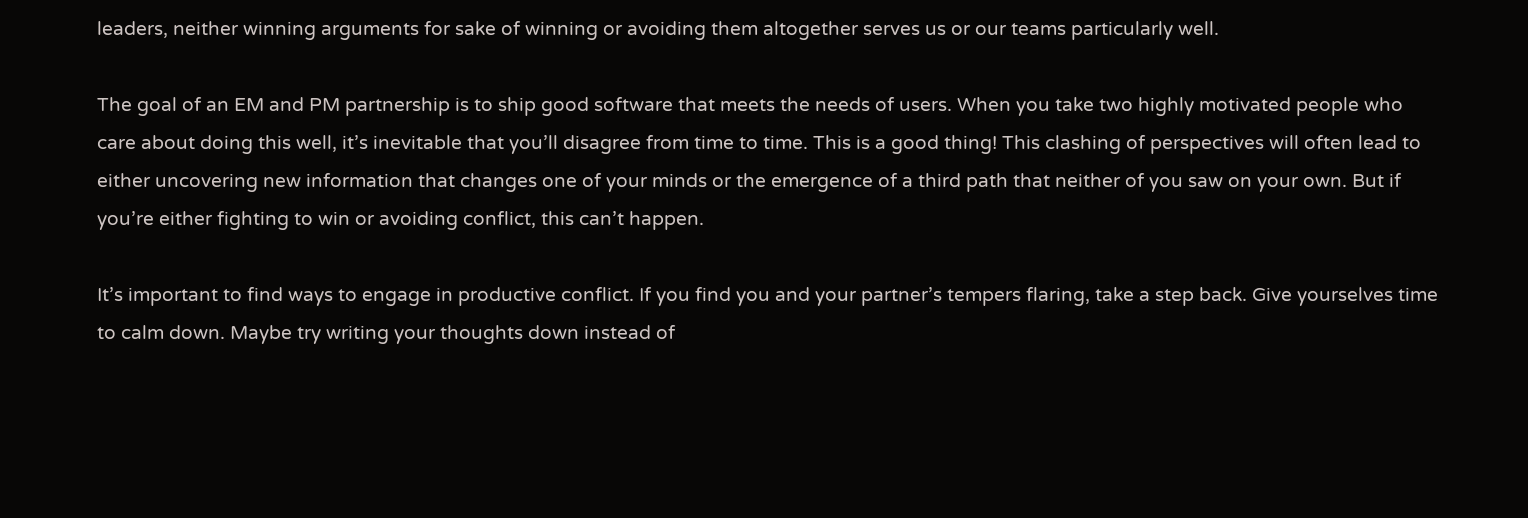leaders, neither winning arguments for sake of winning or avoiding them altogether serves us or our teams particularly well.

The goal of an EM and PM partnership is to ship good software that meets the needs of users. When you take two highly motivated people who care about doing this well, it’s inevitable that you’ll disagree from time to time. This is a good thing! This clashing of perspectives will often lead to either uncovering new information that changes one of your minds or the emergence of a third path that neither of you saw on your own. But if you’re either fighting to win or avoiding conflict, this can’t happen.

It’s important to find ways to engage in productive conflict. If you find you and your partner’s tempers flaring, take a step back. Give yourselves time to calm down. Maybe try writing your thoughts down instead of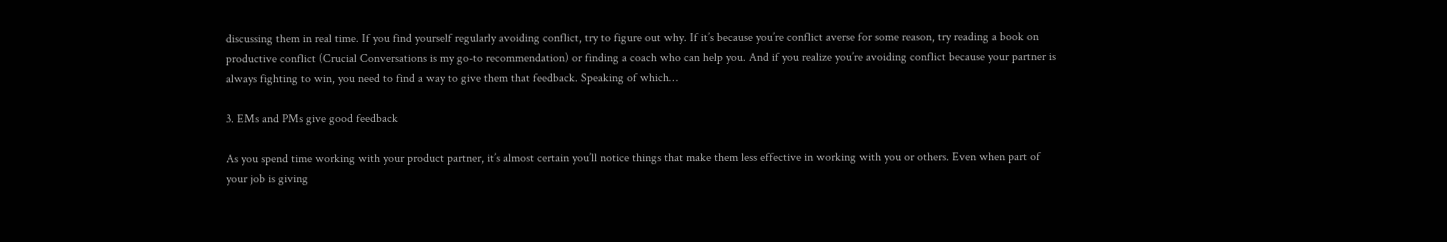discussing them in real time. If you find yourself regularly avoiding conflict, try to figure out why. If it’s because you’re conflict averse for some reason, try reading a book on productive conflict (Crucial Conversations is my go-to recommendation) or finding a coach who can help you. And if you realize you’re avoiding conflict because your partner is always fighting to win, you need to find a way to give them that feedback. Speaking of which…

3. EMs and PMs give good feedback

As you spend time working with your product partner, it’s almost certain you’ll notice things that make them less effective in working with you or others. Even when part of your job is giving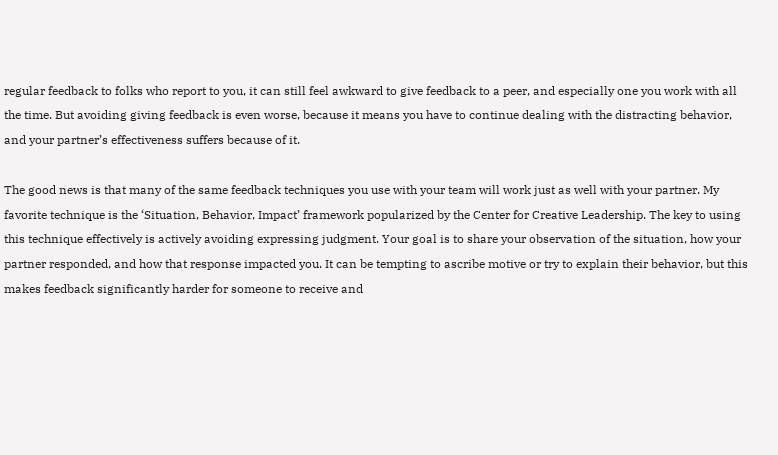regular feedback to folks who report to you, it can still feel awkward to give feedback to a peer, and especially one you work with all the time. But avoiding giving feedback is even worse, because it means you have to continue dealing with the distracting behavior, and your partner’s effectiveness suffers because of it.

The good news is that many of the same feedback techniques you use with your team will work just as well with your partner. My favorite technique is the ‘Situation, Behavior, Impact’ framework popularized by the Center for Creative Leadership. The key to using this technique effectively is actively avoiding expressing judgment. Your goal is to share your observation of the situation, how your partner responded, and how that response impacted you. It can be tempting to ascribe motive or try to explain their behavior, but this makes feedback significantly harder for someone to receive and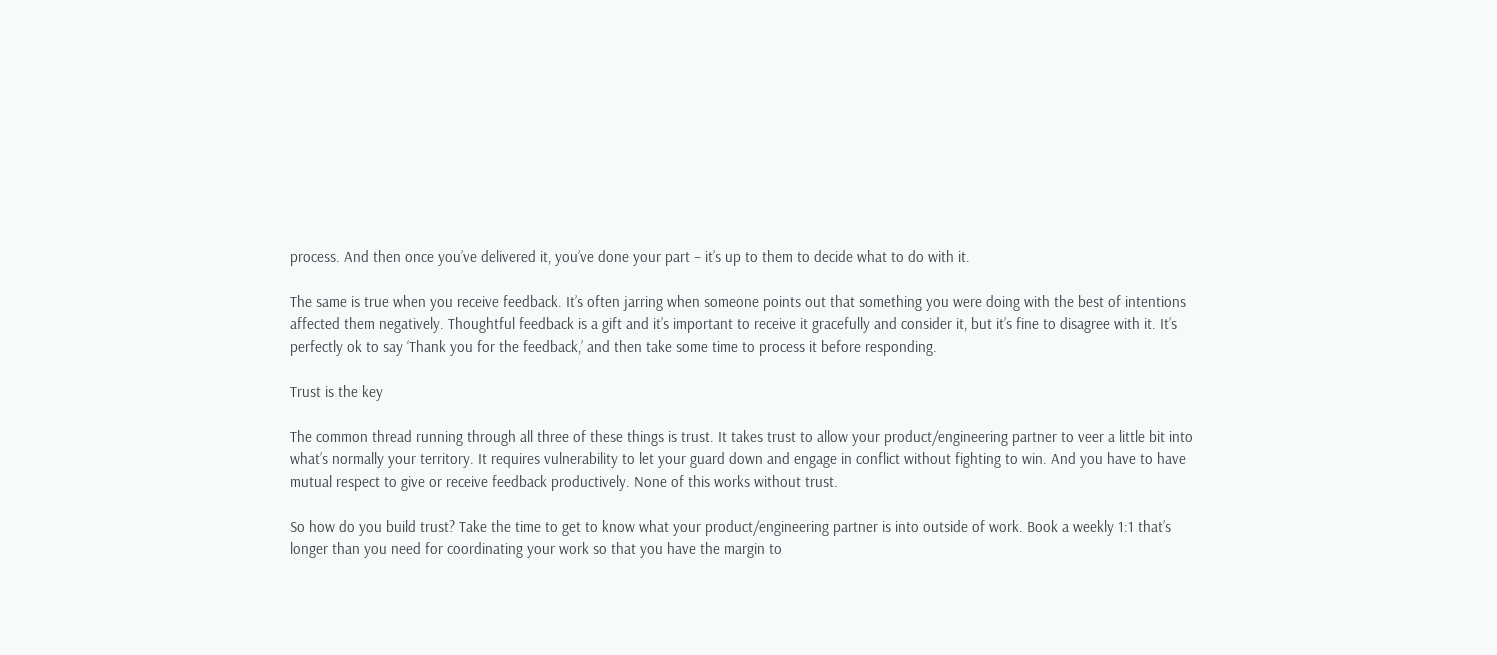process. And then once you’ve delivered it, you’ve done your part – it’s up to them to decide what to do with it.

The same is true when you receive feedback. It’s often jarring when someone points out that something you were doing with the best of intentions affected them negatively. Thoughtful feedback is a gift and it’s important to receive it gracefully and consider it, but it’s fine to disagree with it. It’s perfectly ok to say ‘Thank you for the feedback,’ and then take some time to process it before responding.

Trust is the key

The common thread running through all three of these things is trust. It takes trust to allow your product/engineering partner to veer a little bit into what’s normally your territory. It requires vulnerability to let your guard down and engage in conflict without fighting to win. And you have to have mutual respect to give or receive feedback productively. None of this works without trust.

So how do you build trust? Take the time to get to know what your product/engineering partner is into outside of work. Book a weekly 1:1 that’s longer than you need for coordinating your work so that you have the margin to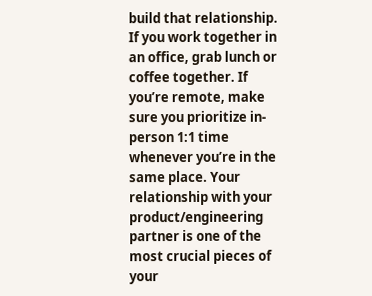build that relationship. If you work together in an office, grab lunch or coffee together. If you’re remote, make sure you prioritize in-person 1:1 time whenever you’re in the same place. Your relationship with your product/engineering partner is one of the most crucial pieces of your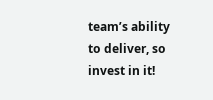team’s ability to deliver, so invest in it!